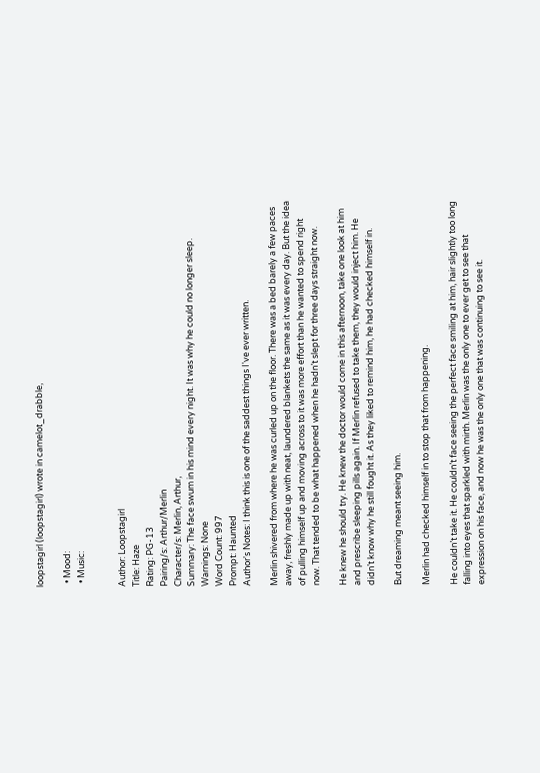loopstagirl (loopstagirl) wrote in camelot_drabble,

  • Mood:
  • Music:


Author: Loopstagirl
Title: Haze
Rating: PG-13
Pairing/s: Arthur/Merlin
Character/s: Merlin, Arthur,
Summary: The face swum in his mind every night. It was why he could no longer sleep.
Warnings: None
Word Count: 997
Prompt: Haunted
Author's Notes: I think this is one of the saddest things I've ever written.

Merlin shivered from where he was curled up on the floor. There was a bed barely a few paces away, freshly made up with neat, laundered blankets the same as it was every day. But the idea of pulling himself up and moving across to it was more effort than he wanted to spend right now. That tended to be what happened when he hadn’t slept for three days straight now.

He knew he should try. He knew the doctor would come in this afternoon, take one look at him and prescribe sleeping pills again. If Merlin refused to take them, they would inject him. He didn’t know why he still fought it. As they liked to remind him, he had checked himself in.

But dreaming meant seeing him.

Merlin had checked himself in to stop that from happening.

He couldn’t take it. He couldn’t face seeing the perfect face smiling at him, hair slightly too long falling into eyes that sparkled with mirth. Merlin was the only one to ever get to see that expression on his face, and now he was the only one that was continuing to see it.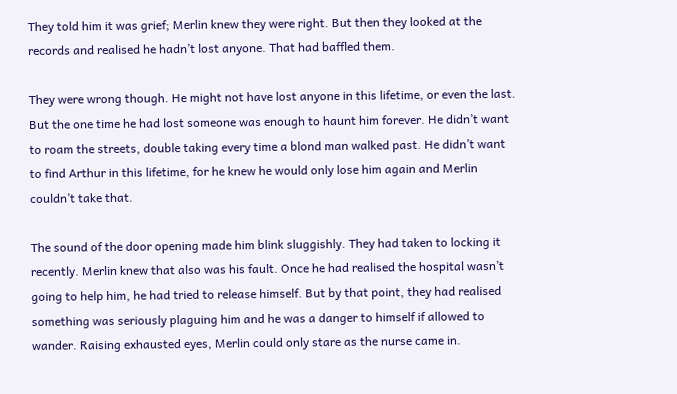They told him it was grief; Merlin knew they were right. But then they looked at the records and realised he hadn’t lost anyone. That had baffled them.

They were wrong though. He might not have lost anyone in this lifetime, or even the last. But the one time he had lost someone was enough to haunt him forever. He didn’t want to roam the streets, double taking every time a blond man walked past. He didn’t want to find Arthur in this lifetime, for he knew he would only lose him again and Merlin couldn’t take that.

The sound of the door opening made him blink sluggishly. They had taken to locking it recently. Merlin knew that also was his fault. Once he had realised the hospital wasn’t going to help him, he had tried to release himself. But by that point, they had realised something was seriously plaguing him and he was a danger to himself if allowed to wander. Raising exhausted eyes, Merlin could only stare as the nurse came in.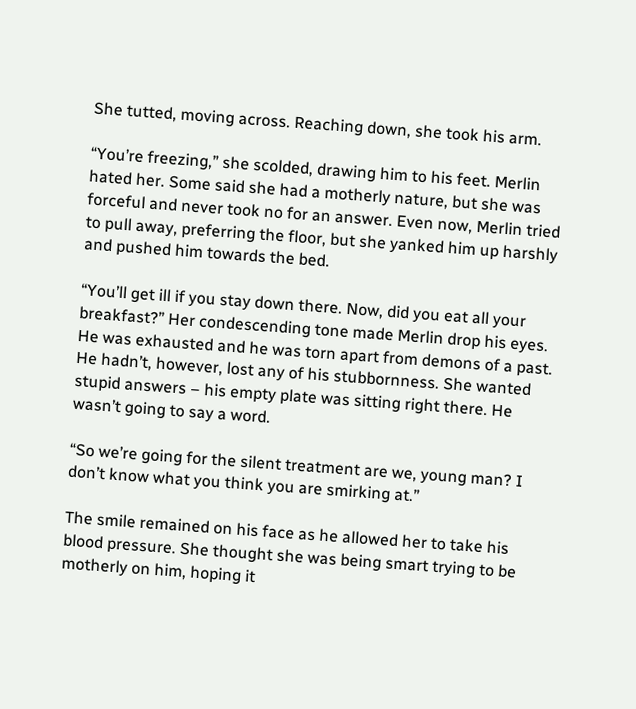She tutted, moving across. Reaching down, she took his arm.

“You’re freezing,” she scolded, drawing him to his feet. Merlin hated her. Some said she had a motherly nature, but she was forceful and never took no for an answer. Even now, Merlin tried to pull away, preferring the floor, but she yanked him up harshly and pushed him towards the bed.

“You’ll get ill if you stay down there. Now, did you eat all your breakfast?” Her condescending tone made Merlin drop his eyes. He was exhausted and he was torn apart from demons of a past. He hadn’t, however, lost any of his stubbornness. She wanted stupid answers – his empty plate was sitting right there. He wasn’t going to say a word.

“So we’re going for the silent treatment are we, young man? I don’t know what you think you are smirking at.”

The smile remained on his face as he allowed her to take his blood pressure. She thought she was being smart trying to be motherly on him, hoping it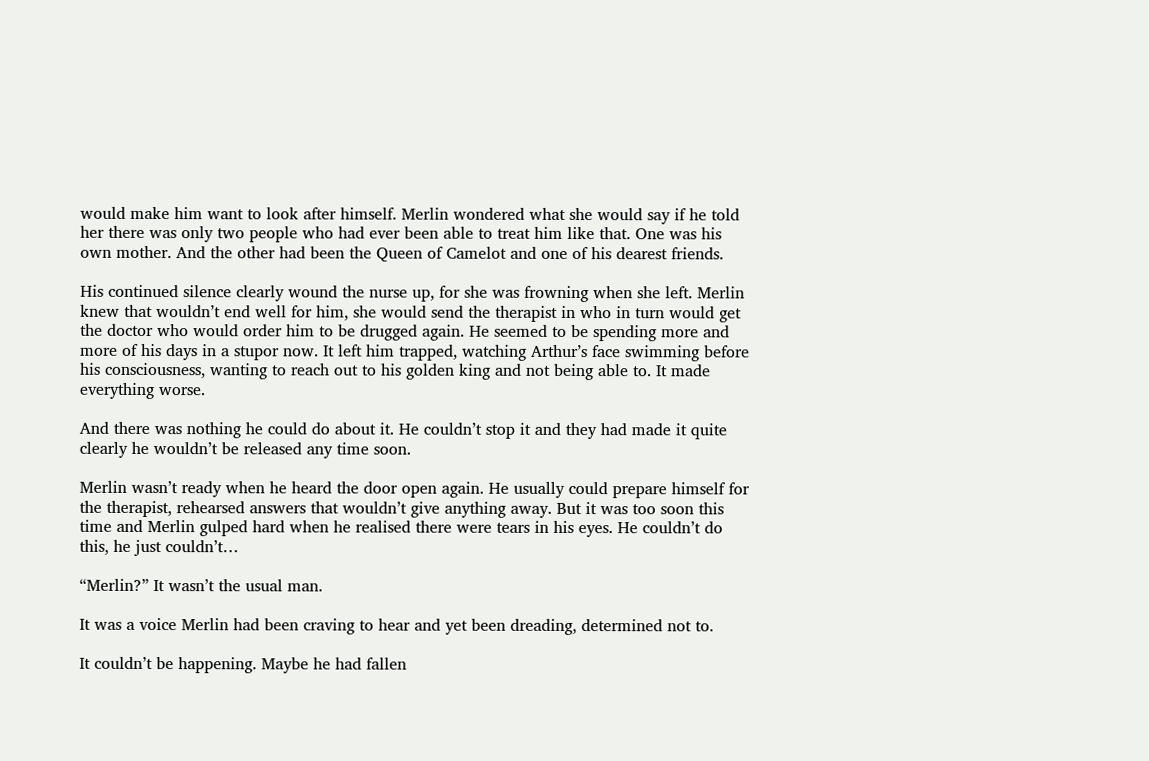would make him want to look after himself. Merlin wondered what she would say if he told her there was only two people who had ever been able to treat him like that. One was his own mother. And the other had been the Queen of Camelot and one of his dearest friends.

His continued silence clearly wound the nurse up, for she was frowning when she left. Merlin knew that wouldn’t end well for him, she would send the therapist in who in turn would get the doctor who would order him to be drugged again. He seemed to be spending more and more of his days in a stupor now. It left him trapped, watching Arthur’s face swimming before his consciousness, wanting to reach out to his golden king and not being able to. It made everything worse.

And there was nothing he could do about it. He couldn’t stop it and they had made it quite clearly he wouldn’t be released any time soon.

Merlin wasn’t ready when he heard the door open again. He usually could prepare himself for the therapist, rehearsed answers that wouldn’t give anything away. But it was too soon this time and Merlin gulped hard when he realised there were tears in his eyes. He couldn’t do this, he just couldn’t…

“Merlin?” It wasn’t the usual man.

It was a voice Merlin had been craving to hear and yet been dreading, determined not to.

It couldn’t be happening. Maybe he had fallen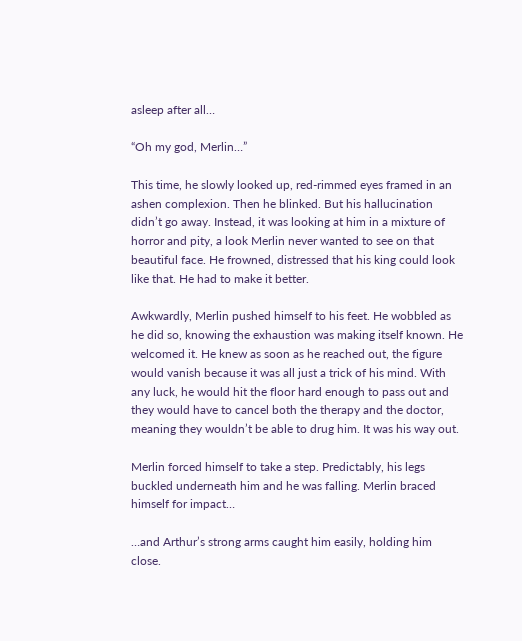asleep after all…

“Oh my god, Merlin…”

This time, he slowly looked up, red-rimmed eyes framed in an ashen complexion. Then he blinked. But his hallucination didn’t go away. Instead, it was looking at him in a mixture of horror and pity, a look Merlin never wanted to see on that beautiful face. He frowned, distressed that his king could look like that. He had to make it better.

Awkwardly, Merlin pushed himself to his feet. He wobbled as he did so, knowing the exhaustion was making itself known. He welcomed it. He knew as soon as he reached out, the figure would vanish because it was all just a trick of his mind. With any luck, he would hit the floor hard enough to pass out and they would have to cancel both the therapy and the doctor, meaning they wouldn’t be able to drug him. It was his way out.

Merlin forced himself to take a step. Predictably, his legs buckled underneath him and he was falling. Merlin braced himself for impact…

…and Arthur’s strong arms caught him easily, holding him close.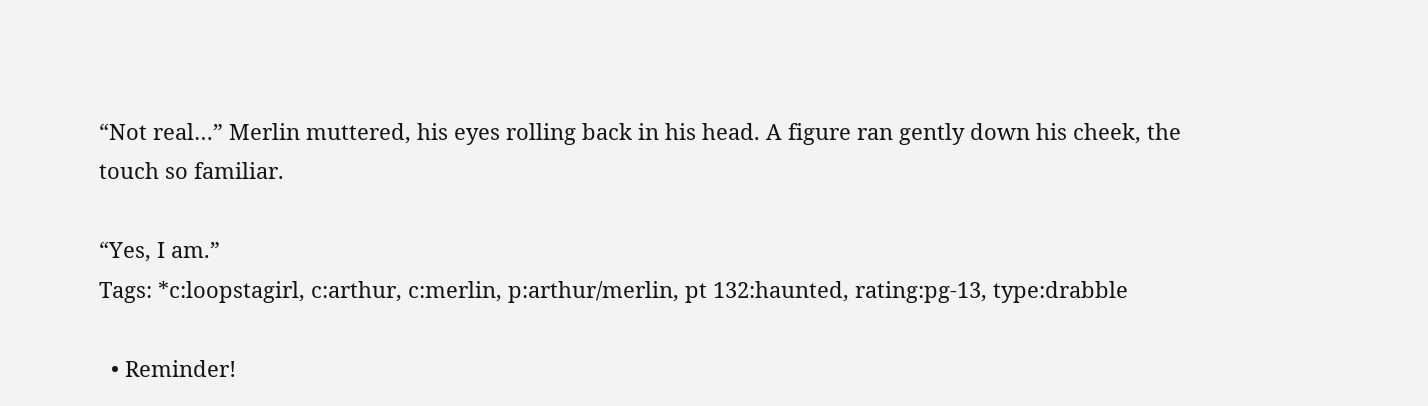“Not real…” Merlin muttered, his eyes rolling back in his head. A figure ran gently down his cheek, the touch so familiar.

“Yes, I am.”
Tags: *c:loopstagirl, c:arthur, c:merlin, p:arthur/merlin, pt 132:haunted, rating:pg-13, type:drabble

  • Reminder!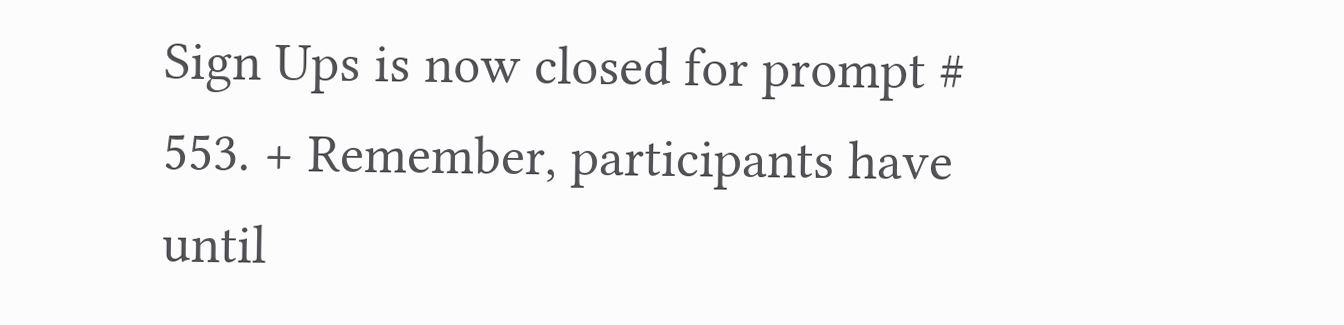Sign Ups is now closed for prompt # 553. + Remember, participants have until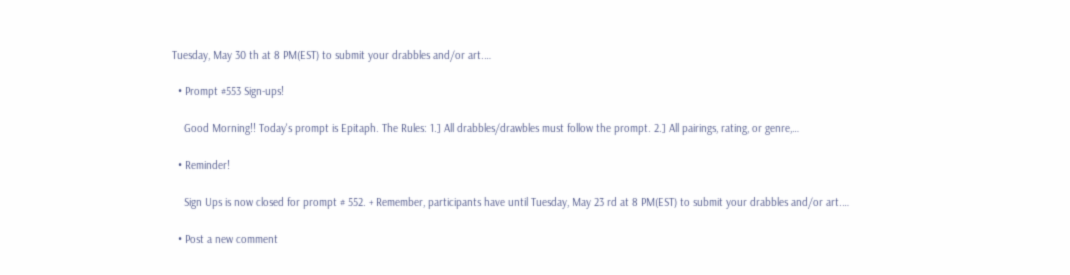Tuesday, May 30 th at 8 PM(EST) to submit your drabbles and/or art.…

  • Prompt #553 Sign-ups!

    Good Morning!! Today's prompt is Epitaph. The Rules: 1.] All drabbles/drawbles must follow the prompt. 2.] All pairings, rating, or genre,…

  • Reminder!

    Sign Ups is now closed for prompt # 552. + Remember, participants have until Tuesday, May 23 rd at 8 PM(EST) to submit your drabbles and/or art.…

  • Post a new comment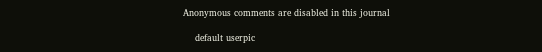Anonymous comments are disabled in this journal

    default userpic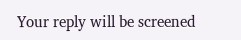Your reply will be screened